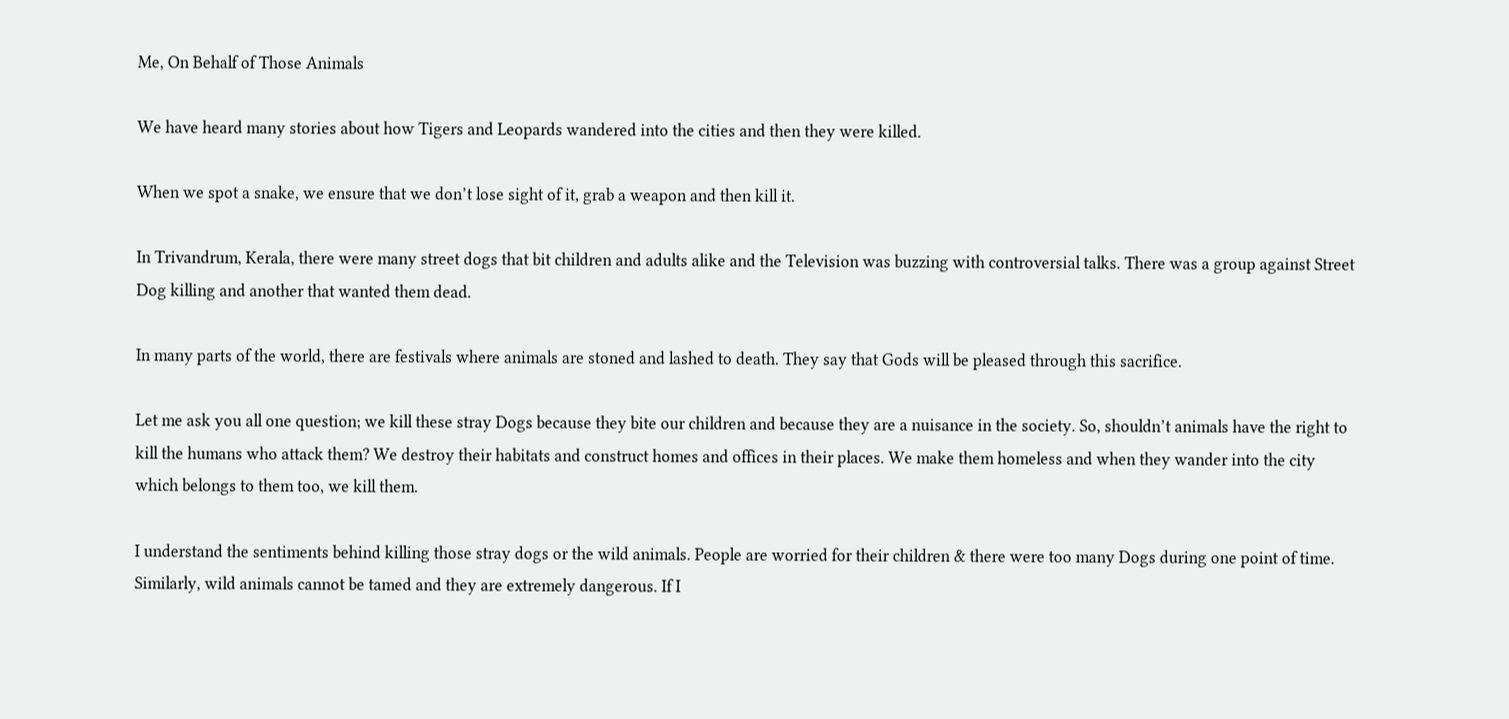Me, On Behalf of Those Animals

We have heard many stories about how Tigers and Leopards wandered into the cities and then they were killed.

When we spot a snake, we ensure that we don’t lose sight of it, grab a weapon and then kill it.

In Trivandrum, Kerala, there were many street dogs that bit children and adults alike and the Television was buzzing with controversial talks. There was a group against Street Dog killing and another that wanted them dead.

In many parts of the world, there are festivals where animals are stoned and lashed to death. They say that Gods will be pleased through this sacrifice.

Let me ask you all one question; we kill these stray Dogs because they bite our children and because they are a nuisance in the society. So, shouldn’t animals have the right to kill the humans who attack them? We destroy their habitats and construct homes and offices in their places. We make them homeless and when they wander into the city which belongs to them too, we kill them.

I understand the sentiments behind killing those stray dogs or the wild animals. People are worried for their children & there were too many Dogs during one point of time. Similarly, wild animals cannot be tamed and they are extremely dangerous. If I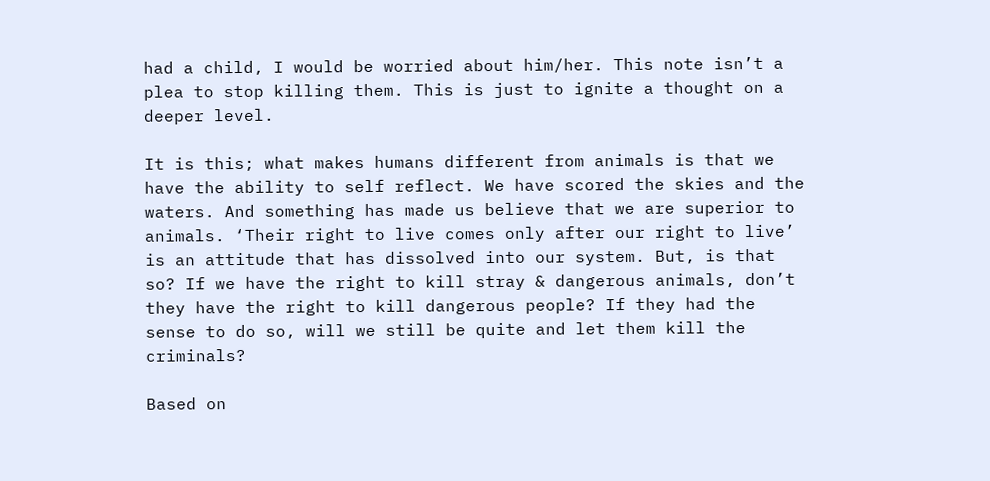had a child, I would be worried about him/her. This note isn’t a plea to stop killing them. This is just to ignite a thought on a deeper level.

It is this; what makes humans different from animals is that we have the ability to self reflect. We have scored the skies and the waters. And something has made us believe that we are superior to animals. ‘Their right to live comes only after our right to live’ is an attitude that has dissolved into our system. But, is that so? If we have the right to kill stray & dangerous animals, don’t they have the right to kill dangerous people? If they had the sense to do so, will we still be quite and let them kill the criminals?

Based on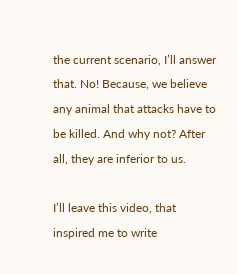the current scenario, I’ll answer that. No! Because, we believe any animal that attacks have to be killed. And why not? After all, they are inferior to us.

I’ll leave this video, that inspired me to write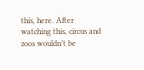this, here. After watching this, circus and zoos wouldn’t be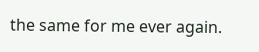the same for me ever again.